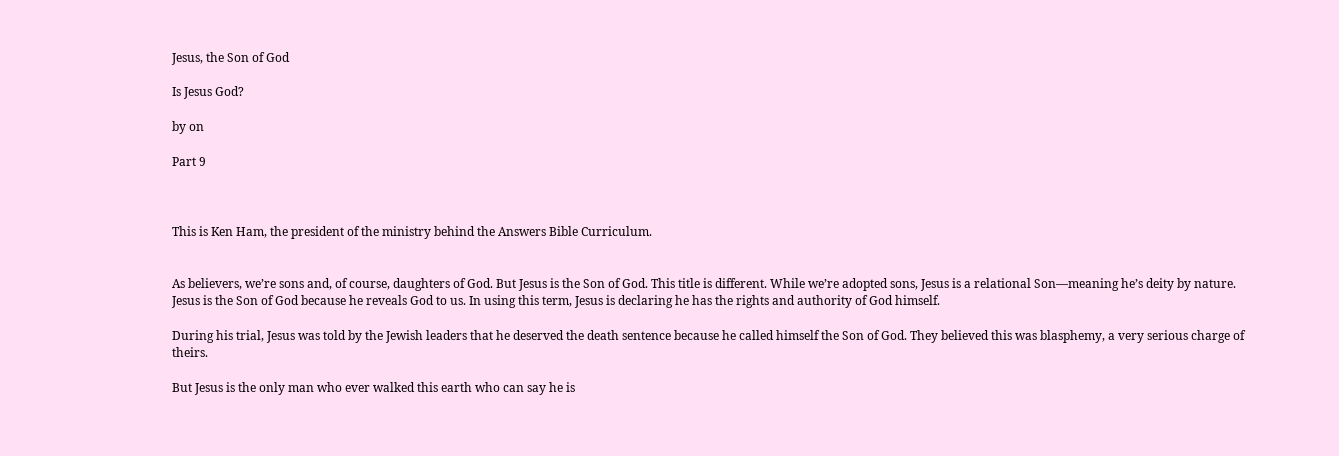Jesus, the Son of God

Is Jesus God?

by on

Part 9



This is Ken Ham, the president of the ministry behind the Answers Bible Curriculum.


As believers, we’re sons and, of course, daughters of God. But Jesus is the Son of God. This title is different. While we’re adopted sons, Jesus is a relational Son—meaning he’s deity by nature. Jesus is the Son of God because he reveals God to us. In using this term, Jesus is declaring he has the rights and authority of God himself.

During his trial, Jesus was told by the Jewish leaders that he deserved the death sentence because he called himself the Son of God. They believed this was blasphemy, a very serious charge of theirs.

But Jesus is the only man who ever walked this earth who can say he is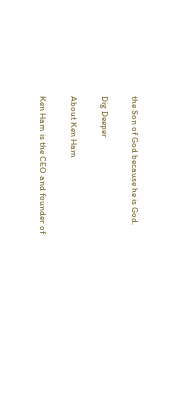the Son of God because he is God.

Dig Deeper

About Ken Ham

Ken Ham is the CEO and founder of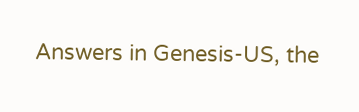Answers in Genesis-US, the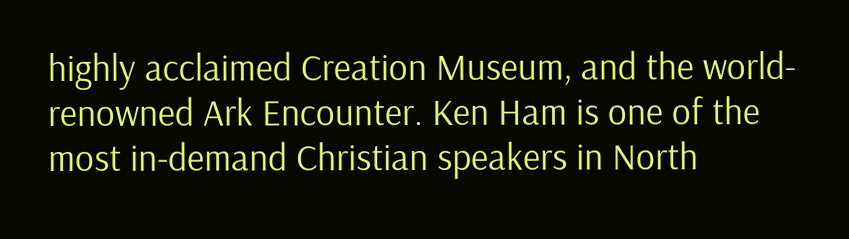highly acclaimed Creation Museum, and the world-renowned Ark Encounter. Ken Ham is one of the most in-demand Christian speakers in North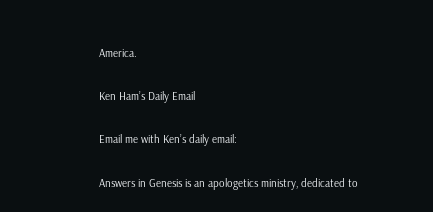America.

Ken Ham’s Daily Email

Email me with Ken’s daily email:

Answers in Genesis is an apologetics ministry, dedicated to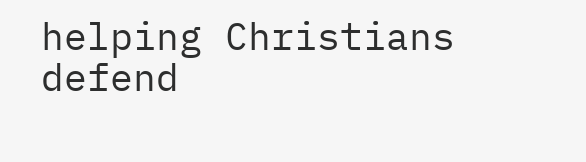helping Christians defend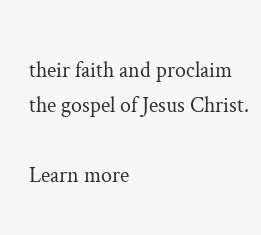their faith and proclaim the gospel of Jesus Christ.

Learn more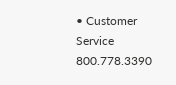• Customer Service 800.778.3390